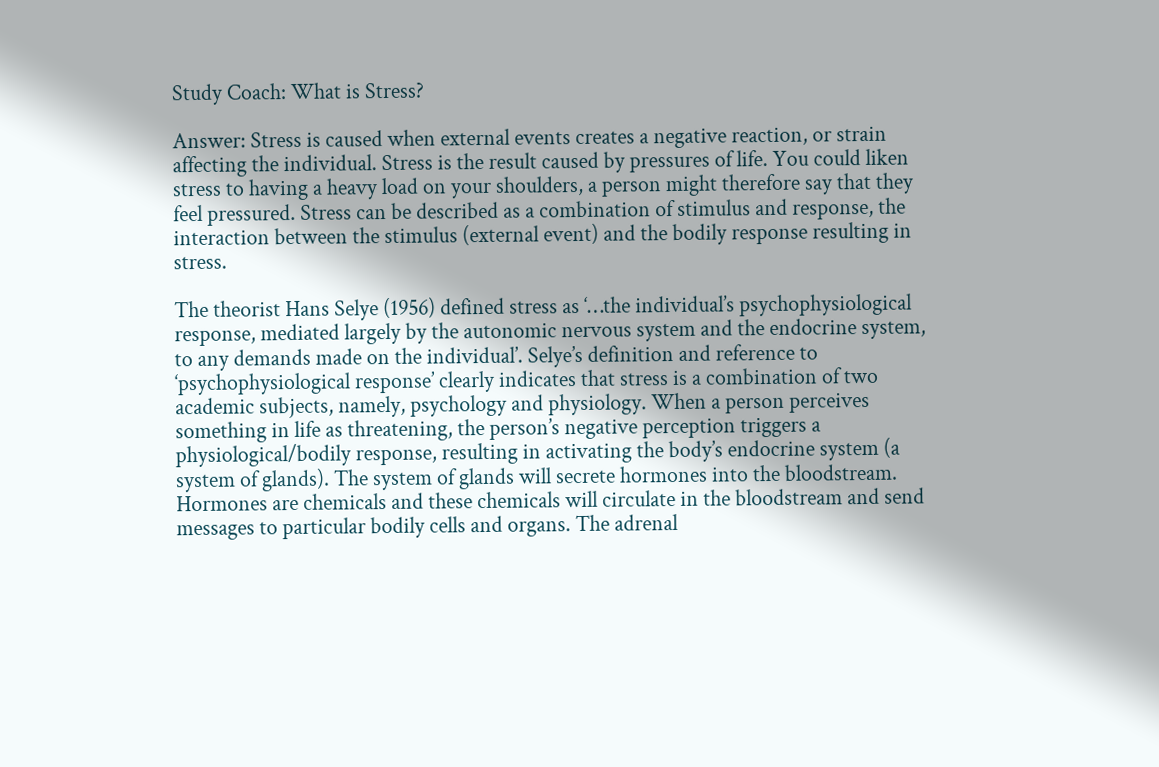Study Coach: What is Stress?

Answer: Stress is caused when external events creates a negative reaction, or strain affecting the individual. Stress is the result caused by pressures of life. You could liken stress to having a heavy load on your shoulders, a person might therefore say that they feel pressured. Stress can be described as a combination of stimulus and response, the interaction between the stimulus (external event) and the bodily response resulting in stress.

The theorist Hans Selye (1956) defined stress as ‘…the individual’s psychophysiological response, mediated largely by the autonomic nervous system and the endocrine system, to any demands made on the individual’. Selye’s definition and reference to ‘psychophysiological response’ clearly indicates that stress is a combination of two academic subjects, namely, psychology and physiology. When a person perceives something in life as threatening, the person’s negative perception triggers a physiological/bodily response, resulting in activating the body’s endocrine system (a system of glands). The system of glands will secrete hormones into the bloodstream. Hormones are chemicals and these chemicals will circulate in the bloodstream and send messages to particular bodily cells and organs. The adrenal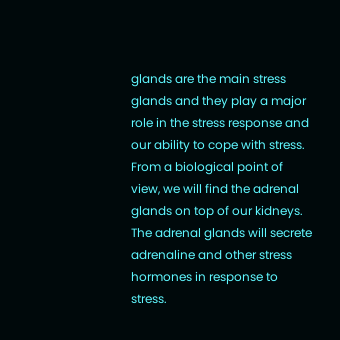glands are the main stress glands and they play a major role in the stress response and our ability to cope with stress. From a biological point of view, we will find the adrenal glands on top of our kidneys. The adrenal glands will secrete adrenaline and other stress hormones in response to stress.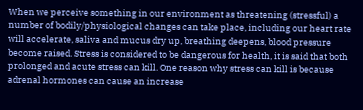When we perceive something in our environment as threatening (stressful) a number of bodily/physiological changes can take place, including our heart rate will accelerate, saliva and mucus dry up, breathing deepens, blood pressure become raised. Stress is considered to be dangerous for health, it is said that both prolonged and acute stress can kill. One reason why stress can kill is because adrenal hormones can cause an increase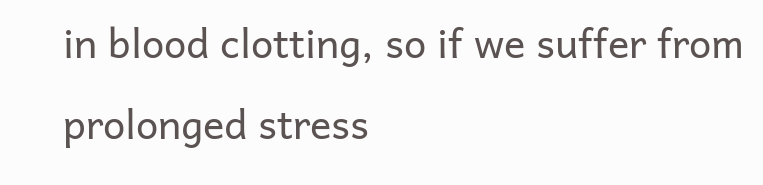in blood clotting, so if we suffer from prolonged stress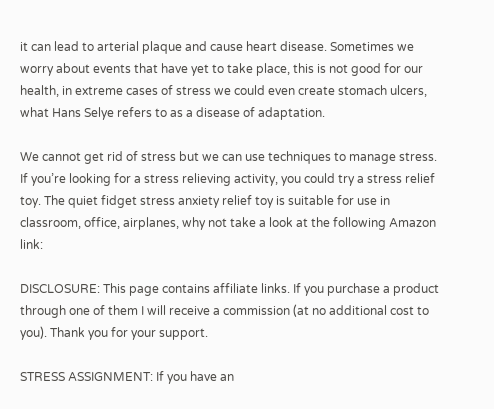it can lead to arterial plaque and cause heart disease. Sometimes we worry about events that have yet to take place, this is not good for our health, in extreme cases of stress we could even create stomach ulcers, what Hans Selye refers to as a disease of adaptation.

We cannot get rid of stress but we can use techniques to manage stress. If you’re looking for a stress relieving activity, you could try a stress relief toy. The quiet fidget stress anxiety relief toy is suitable for use in classroom, office, airplanes, why not take a look at the following Amazon link:

DISCLOSURE: This page contains affiliate links. If you purchase a product through one of them I will receive a commission (at no additional cost to you). Thank you for your support.

STRESS ASSIGNMENT: If you have an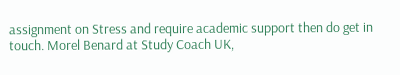assignment on Stress and require academic support then do get in touch. Morel Benard at Study Coach UK,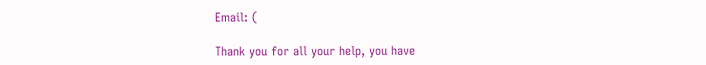Email: (

Thank you for all your help, you have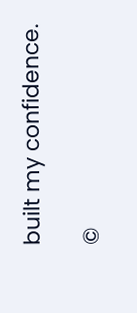built my confidence.

©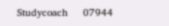Studycoach     07944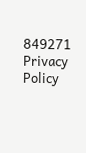849271     Privacy Policy